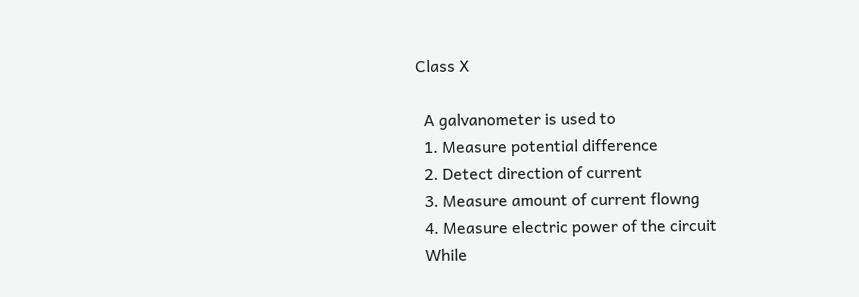Class X

  A galvanometer is used to
  1. Measure potential difference
  2. Detect direction of current
  3. Measure amount of current flowng
  4. Measure electric power of the circuit
  While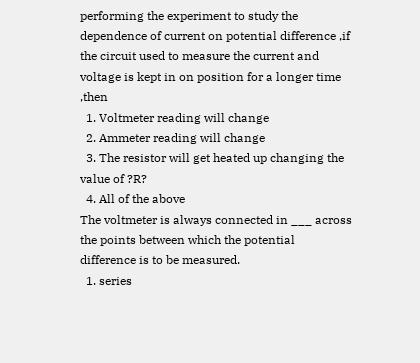performing the experiment to study the dependence of current on potential difference ,if the circuit used to measure the current and voltage is kept in on position for a longer time ,then
  1. Voltmeter reading will change
  2. Ammeter reading will change
  3. The resistor will get heated up changing the value of ?R?
  4. All of the above
The voltmeter is always connected in ___ across the points between which the potential difference is to be measured.
  1. series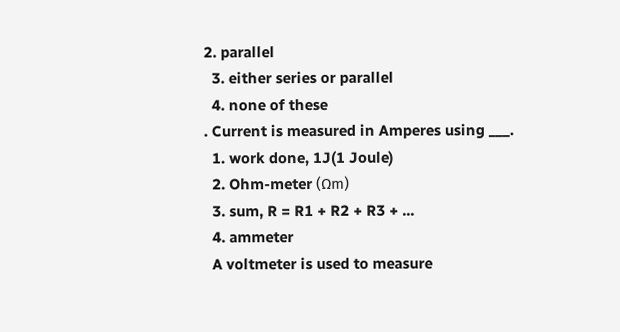2. parallel
  3. either series or parallel
  4. none of these
. Current is measured in Amperes using ___.
  1. work done, 1J(1 Joule)
  2. Ohm-meter (Ωm)
  3. sum, R = R1 + R2 + R3 + ...
  4. ammeter
  A voltmeter is used to measure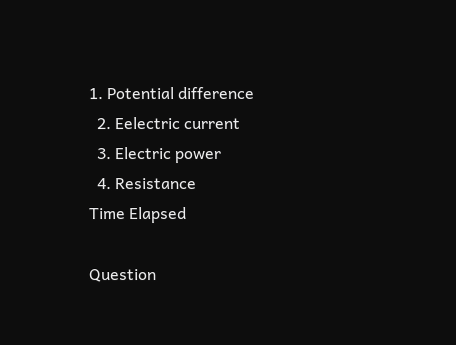1. Potential difference
  2. Eelectric current
  3. Electric power
  4. Resistance
Time Elapsed

Question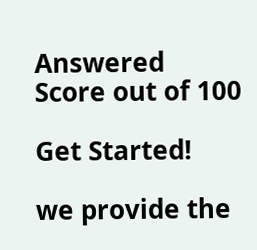Answered
Score out of 100

Get Started!

we provide the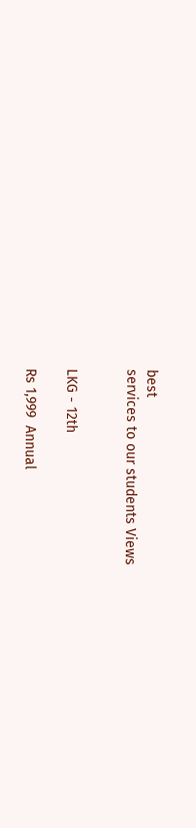best
services to our students Views


LKG - 12th

Rs 1,999  Annual